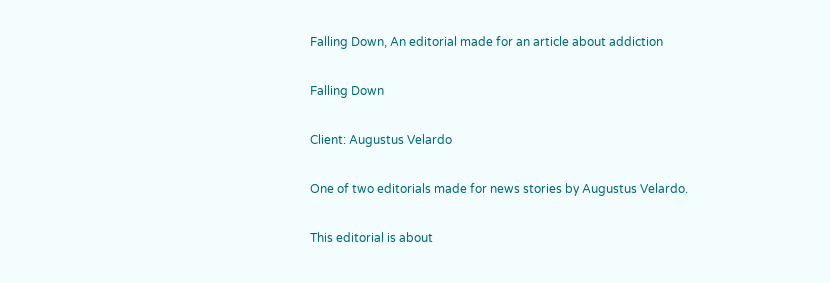Falling Down, An editorial made for an article about addiction

Falling Down

Client: Augustus Velardo

One of two editorials made for news stories by Augustus Velardo.

This editorial is about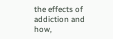the effects of addiction and how,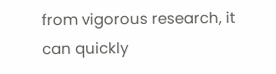from vigorous research, it can quickly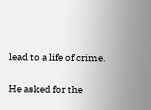lead to a life of crime.

He asked for the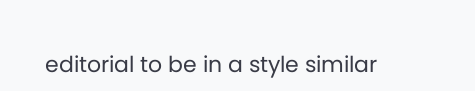editorial to be in a style similar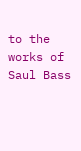to the works of Saul Bass